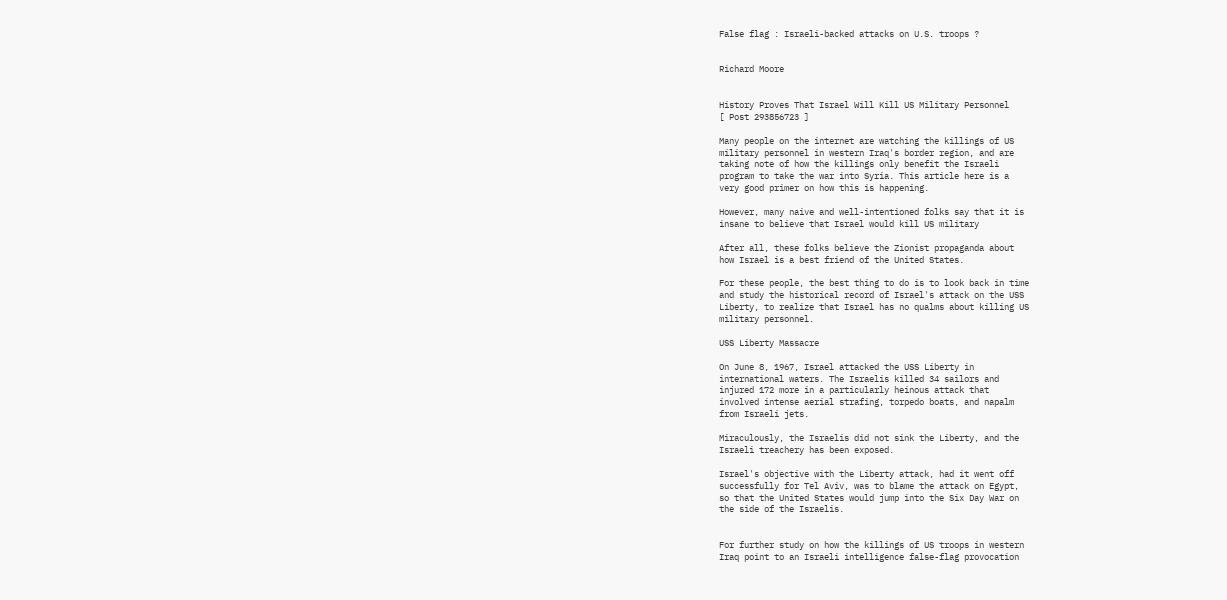False flag : Israeli-backed attacks on U.S. troops ?


Richard Moore


History Proves That Israel Will Kill US Military Personnel
[ Post 293856723 ]

Many people on the internet are watching the killings of US
military personnel in western Iraq's border region, and are
taking note of how the killings only benefit the Israeli
program to take the war into Syria. This article here is a
very good primer on how this is happening.

However, many naive and well-intentioned folks say that it is
insane to believe that Israel would kill US military

After all, these folks believe the Zionist propaganda about
how Israel is a best friend of the United States.

For these people, the best thing to do is to look back in time
and study the historical record of Israel's attack on the USS
Liberty, to realize that Israel has no qualms about killing US
military personnel.

USS Liberty Massacre

On June 8, 1967, Israel attacked the USS Liberty in
international waters. The Israelis killed 34 sailors and
injured 172 more in a particularly heinous attack that
involved intense aerial strafing, torpedo boats, and napalm
from Israeli jets.

Miraculously, the Israelis did not sink the Liberty, and the
Israeli treachery has been exposed.

Israel's objective with the Liberty attack, had it went off
successfully for Tel Aviv, was to blame the attack on Egypt,
so that the United States would jump into the Six Day War on
the side of the Israelis.


For further study on how the killings of US troops in western
Iraq point to an Israeli intelligence false-flag provocation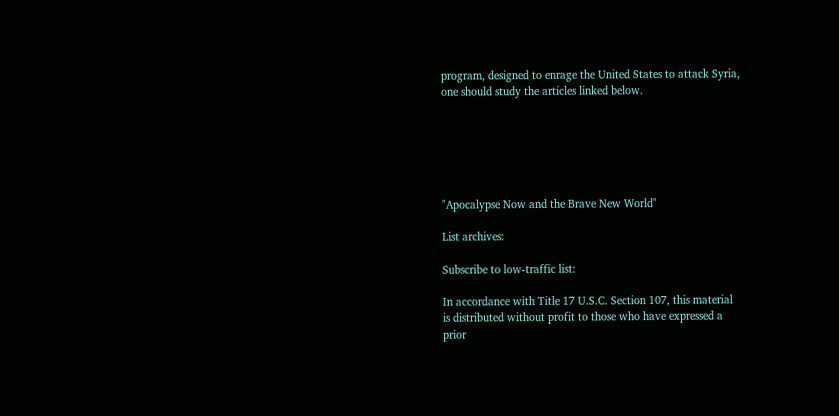program, designed to enrage the United States to attack Syria,
one should study the articles linked below.






"Apocalypse Now and the Brave New World"

List archives:

Subscribe to low-traffic list:

In accordance with Title 17 U.S.C. Section 107, this material
is distributed without profit to those who have expressed a
prior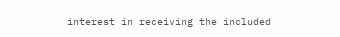interest in receiving the included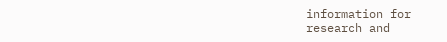information for
research and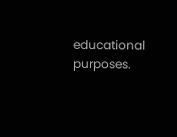educational purposes.